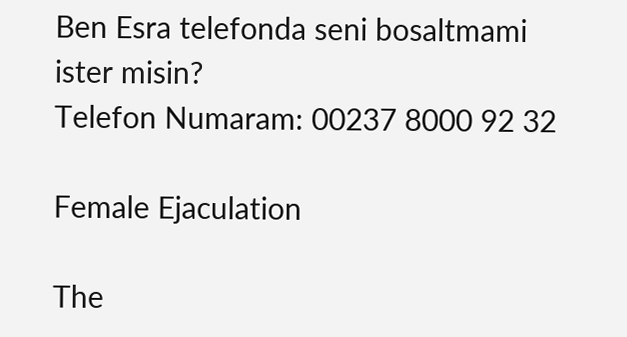Ben Esra telefonda seni bosaltmami ister misin?
Telefon Numaram: 00237 8000 92 32

Female Ejaculation

The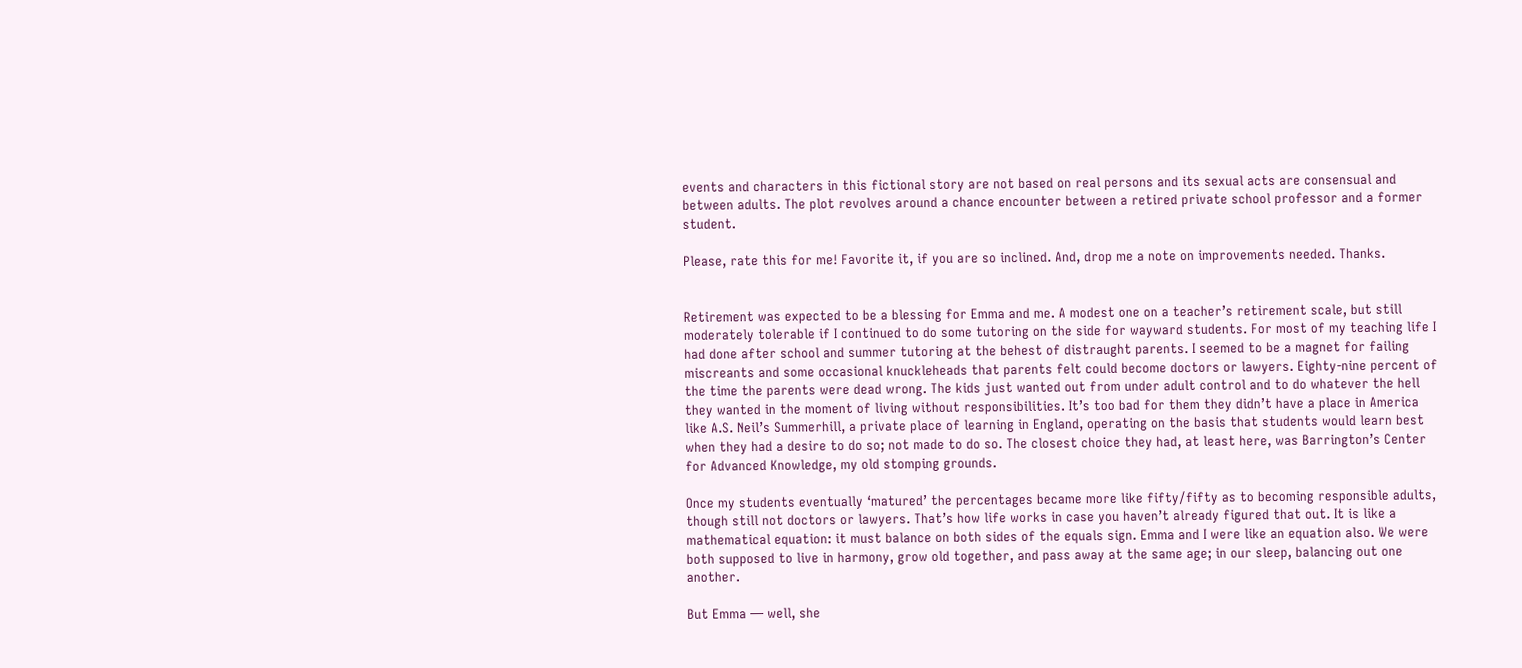events and characters in this fictional story are not based on real persons and its sexual acts are consensual and between adults. The plot revolves around a chance encounter between a retired private school professor and a former student.

Please, rate this for me! Favorite it, if you are so inclined. And, drop me a note on improvements needed. Thanks.


Retirement was expected to be a blessing for Emma and me. A modest one on a teacher’s retirement scale, but still moderately tolerable if I continued to do some tutoring on the side for wayward students. For most of my teaching life I had done after school and summer tutoring at the behest of distraught parents. I seemed to be a magnet for failing miscreants and some occasional knuckleheads that parents felt could become doctors or lawyers. Eighty-nine percent of the time the parents were dead wrong. The kids just wanted out from under adult control and to do whatever the hell they wanted in the moment of living without responsibilities. It’s too bad for them they didn’t have a place in America like A.S. Neil’s Summerhill, a private place of learning in England, operating on the basis that students would learn best when they had a desire to do so; not made to do so. The closest choice they had, at least here, was Barrington’s Center for Advanced Knowledge, my old stomping grounds.

Once my students eventually ‘matured’ the percentages became more like fifty/fifty as to becoming responsible adults, though still not doctors or lawyers. That’s how life works in case you haven’t already figured that out. It is like a mathematical equation: it must balance on both sides of the equals sign. Emma and I were like an equation also. We were both supposed to live in harmony, grow old together, and pass away at the same age; in our sleep, balancing out one another.

But Emma — well, she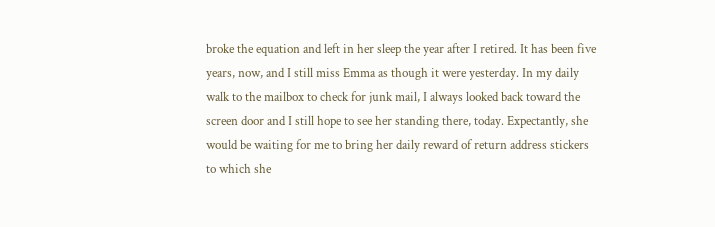broke the equation and left in her sleep the year after I retired. It has been five years, now, and I still miss Emma as though it were yesterday. In my daily walk to the mailbox to check for junk mail, I always looked back toward the screen door and I still hope to see her standing there, today. Expectantly, she would be waiting for me to bring her daily reward of return address stickers to which she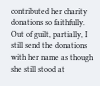contributed her charity donations so faithfully. Out of guilt, partially, I still send the donations with her name as though she still stood at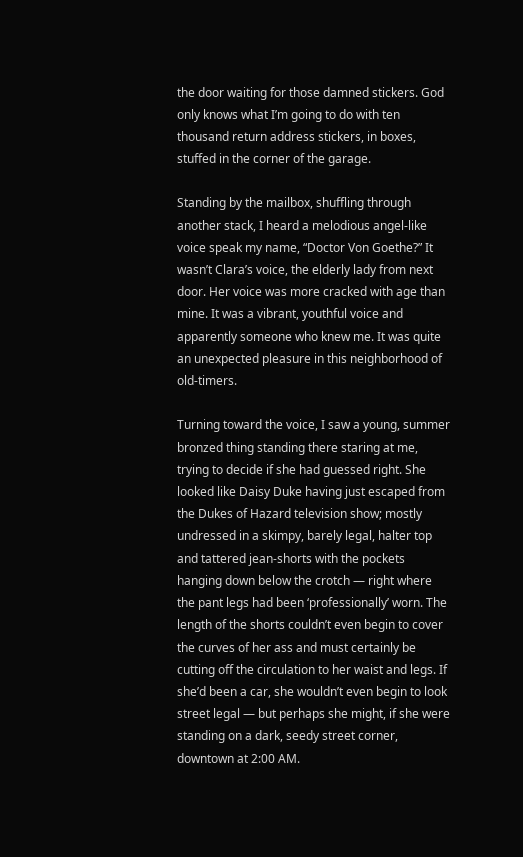the door waiting for those damned stickers. God only knows what I’m going to do with ten thousand return address stickers, in boxes, stuffed in the corner of the garage.

Standing by the mailbox, shuffling through another stack, I heard a melodious angel-like voice speak my name, “Doctor Von Goethe?” It wasn’t Clara’s voice, the elderly lady from next door. Her voice was more cracked with age than mine. It was a vibrant, youthful voice and apparently someone who knew me. It was quite an unexpected pleasure in this neighborhood of old-timers.

Turning toward the voice, I saw a young, summer bronzed thing standing there staring at me, trying to decide if she had guessed right. She looked like Daisy Duke having just escaped from the Dukes of Hazard television show; mostly undressed in a skimpy, barely legal, halter top and tattered jean-shorts with the pockets hanging down below the crotch — right where the pant legs had been ‘professionally’ worn. The length of the shorts couldn’t even begin to cover the curves of her ass and must certainly be cutting off the circulation to her waist and legs. If she’d been a car, she wouldn’t even begin to look street legal — but perhaps she might, if she were standing on a dark, seedy street corner, downtown at 2:00 AM.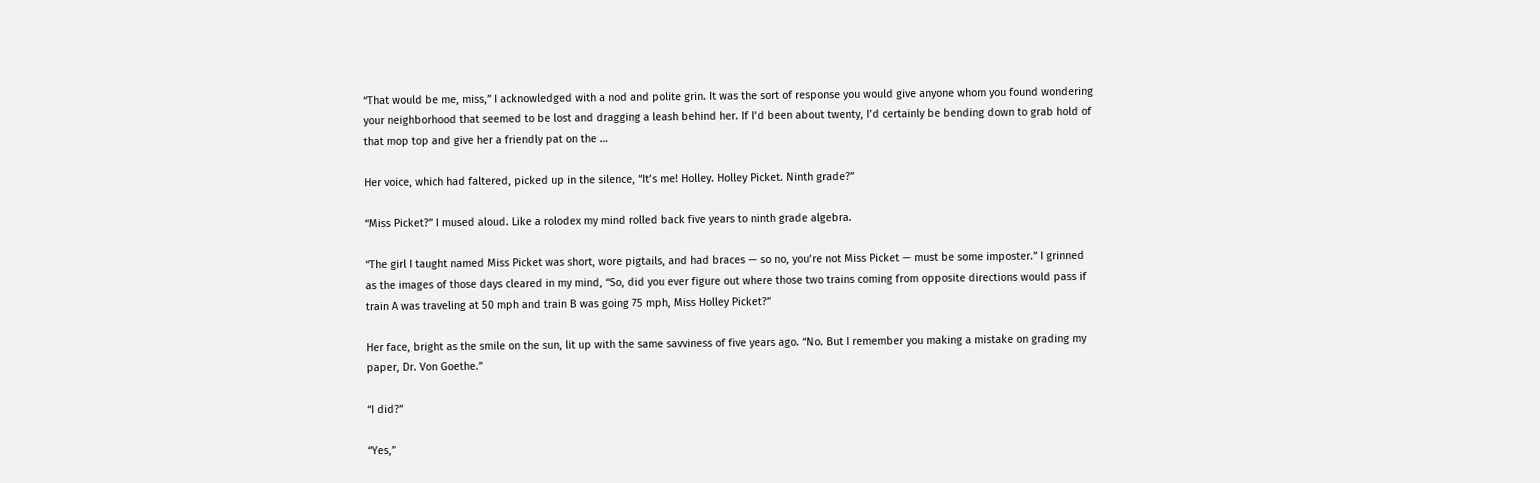“That would be me, miss,” I acknowledged with a nod and polite grin. It was the sort of response you would give anyone whom you found wondering your neighborhood that seemed to be lost and dragging a leash behind her. If I’d been about twenty, I’d certainly be bending down to grab hold of that mop top and give her a friendly pat on the …

Her voice, which had faltered, picked up in the silence, “It’s me! Holley. Holley Picket. Ninth grade?”

“Miss Picket?” I mused aloud. Like a rolodex my mind rolled back five years to ninth grade algebra.

“The girl I taught named Miss Picket was short, wore pigtails, and had braces — so no, you’re not Miss Picket — must be some imposter.” I grinned as the images of those days cleared in my mind, “So, did you ever figure out where those two trains coming from opposite directions would pass if train A was traveling at 50 mph and train B was going 75 mph, Miss Holley Picket?”

Her face, bright as the smile on the sun, lit up with the same savviness of five years ago. “No. But I remember you making a mistake on grading my paper, Dr. Von Goethe.”

“I did?”

“Yes,”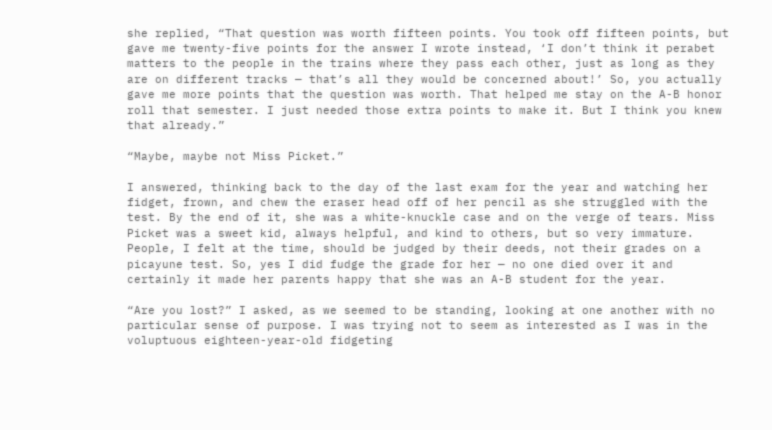she replied, “That question was worth fifteen points. You took off fifteen points, but gave me twenty-five points for the answer I wrote instead, ‘I don’t think it perabet matters to the people in the trains where they pass each other, just as long as they are on different tracks — that’s all they would be concerned about!’ So, you actually gave me more points that the question was worth. That helped me stay on the A-B honor roll that semester. I just needed those extra points to make it. But I think you knew that already.”

“Maybe, maybe not Miss Picket.”

I answered, thinking back to the day of the last exam for the year and watching her fidget, frown, and chew the eraser head off of her pencil as she struggled with the test. By the end of it, she was a white-knuckle case and on the verge of tears. Miss Picket was a sweet kid, always helpful, and kind to others, but so very immature. People, I felt at the time, should be judged by their deeds, not their grades on a picayune test. So, yes I did fudge the grade for her — no one died over it and certainly it made her parents happy that she was an A-B student for the year.

“Are you lost?” I asked, as we seemed to be standing, looking at one another with no particular sense of purpose. I was trying not to seem as interested as I was in the voluptuous eighteen-year-old fidgeting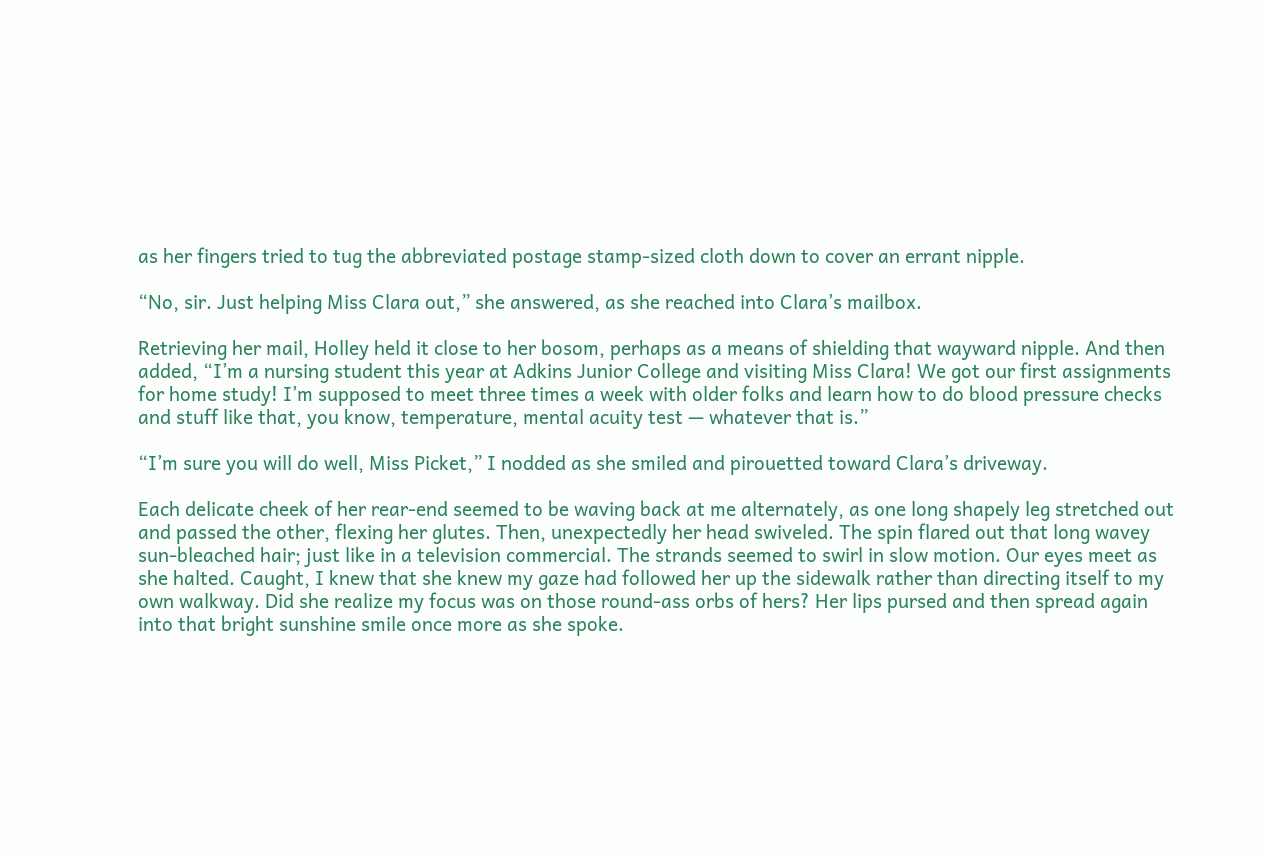as her fingers tried to tug the abbreviated postage stamp-sized cloth down to cover an errant nipple.

“No, sir. Just helping Miss Clara out,” she answered, as she reached into Clara’s mailbox.

Retrieving her mail, Holley held it close to her bosom, perhaps as a means of shielding that wayward nipple. And then added, “I’m a nursing student this year at Adkins Junior College and visiting Miss Clara! We got our first assignments for home study! I’m supposed to meet three times a week with older folks and learn how to do blood pressure checks and stuff like that, you know, temperature, mental acuity test — whatever that is.”

“I’m sure you will do well, Miss Picket,” I nodded as she smiled and pirouetted toward Clara’s driveway.

Each delicate cheek of her rear-end seemed to be waving back at me alternately, as one long shapely leg stretched out and passed the other, flexing her glutes. Then, unexpectedly her head swiveled. The spin flared out that long wavey sun-bleached hair; just like in a television commercial. The strands seemed to swirl in slow motion. Our eyes meet as she halted. Caught, I knew that she knew my gaze had followed her up the sidewalk rather than directing itself to my own walkway. Did she realize my focus was on those round-ass orbs of hers? Her lips pursed and then spread again into that bright sunshine smile once more as she spoke.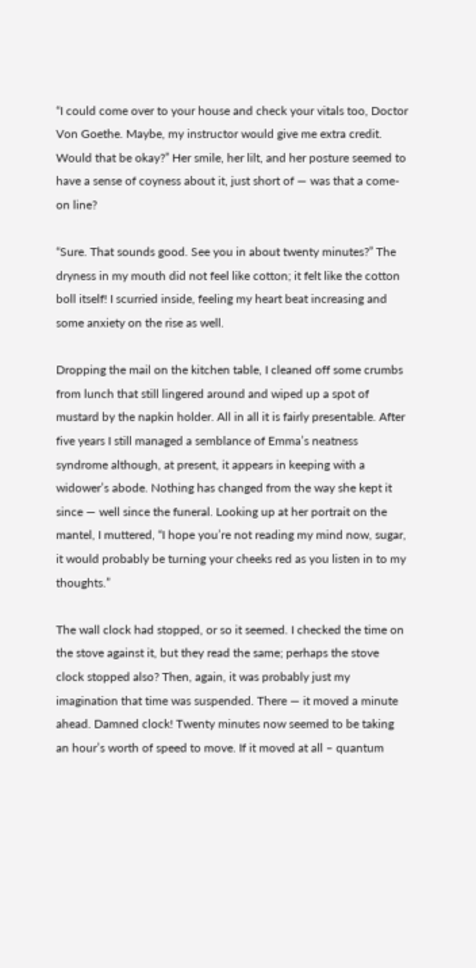“I could come over to your house and check your vitals too, Doctor Von Goethe. Maybe, my instructor would give me extra credit. Would that be okay?” Her smile, her lilt, and her posture seemed to have a sense of coyness about it, just short of — was that a come-on line?

“Sure. That sounds good. See you in about twenty minutes?” The dryness in my mouth did not feel like cotton; it felt like the cotton boll itself! I scurried inside, feeling my heart beat increasing and some anxiety on the rise as well.

Dropping the mail on the kitchen table, I cleaned off some crumbs from lunch that still lingered around and wiped up a spot of mustard by the napkin holder. All in all it is fairly presentable. After five years I still managed a semblance of Emma’s neatness syndrome although, at present, it appears in keeping with a widower’s abode. Nothing has changed from the way she kept it since — well since the funeral. Looking up at her portrait on the mantel, I muttered, “I hope you’re not reading my mind now, sugar, it would probably be turning your cheeks red as you listen in to my thoughts.”

The wall clock had stopped, or so it seemed. I checked the time on the stove against it, but they read the same; perhaps the stove clock stopped also? Then, again, it was probably just my imagination that time was suspended. There — it moved a minute ahead. Damned clock! Twenty minutes now seemed to be taking an hour’s worth of speed to move. If it moved at all – quantum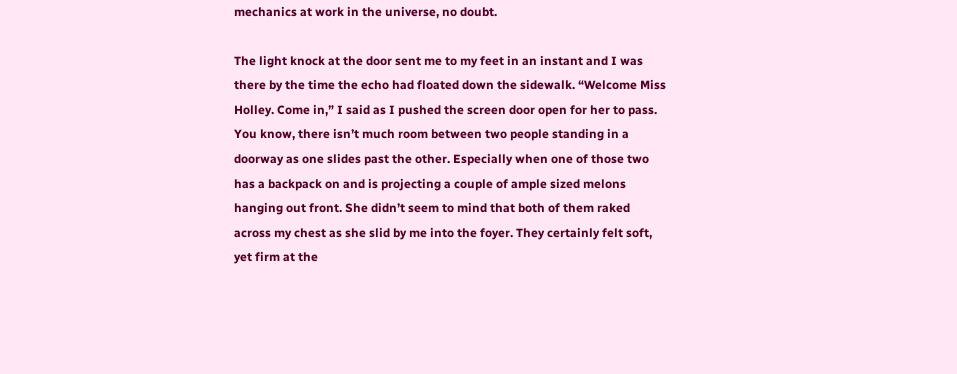mechanics at work in the universe, no doubt.

The light knock at the door sent me to my feet in an instant and I was there by the time the echo had floated down the sidewalk. “Welcome Miss Holley. Come in,” I said as I pushed the screen door open for her to pass. You know, there isn’t much room between two people standing in a doorway as one slides past the other. Especially when one of those two has a backpack on and is projecting a couple of ample sized melons hanging out front. She didn’t seem to mind that both of them raked across my chest as she slid by me into the foyer. They certainly felt soft, yet firm at the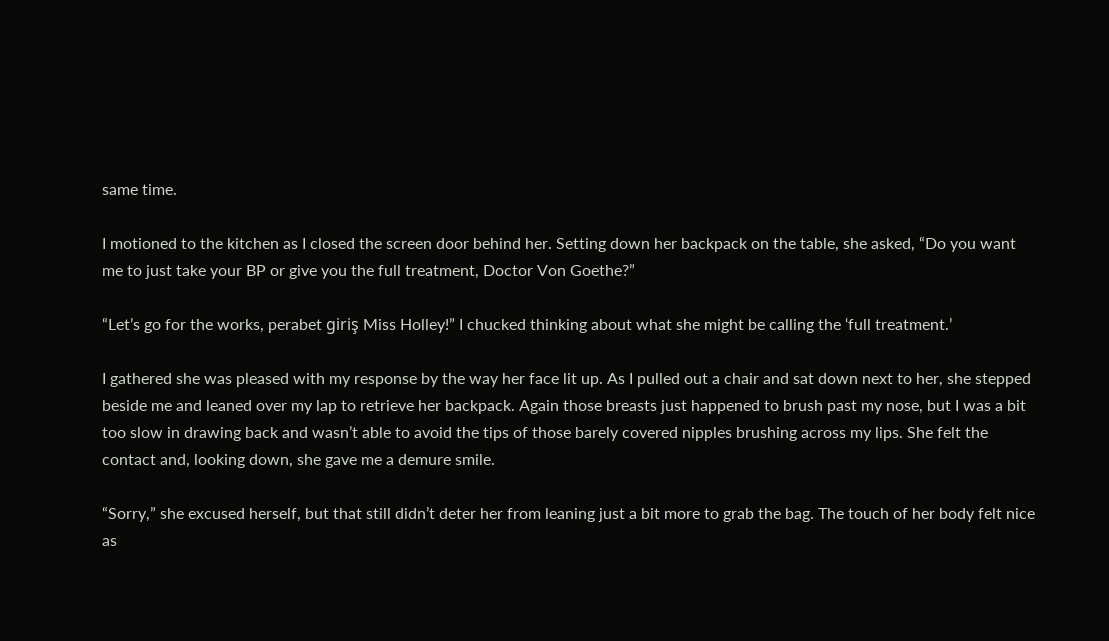same time.

I motioned to the kitchen as I closed the screen door behind her. Setting down her backpack on the table, she asked, “Do you want me to just take your BP or give you the full treatment, Doctor Von Goethe?”

“Let’s go for the works, perabet giriş Miss Holley!” I chucked thinking about what she might be calling the ‘full treatment.’

I gathered she was pleased with my response by the way her face lit up. As I pulled out a chair and sat down next to her, she stepped beside me and leaned over my lap to retrieve her backpack. Again those breasts just happened to brush past my nose, but I was a bit too slow in drawing back and wasn’t able to avoid the tips of those barely covered nipples brushing across my lips. She felt the contact and, looking down, she gave me a demure smile.

“Sorry,” she excused herself, but that still didn’t deter her from leaning just a bit more to grab the bag. The touch of her body felt nice as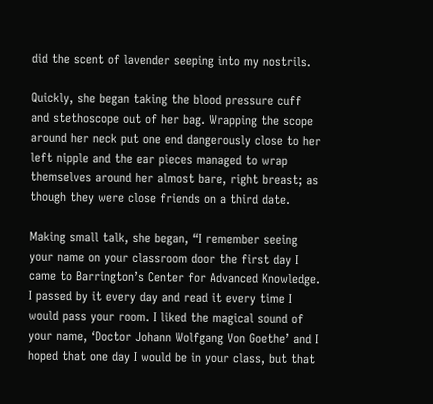did the scent of lavender seeping into my nostrils.

Quickly, she began taking the blood pressure cuff and stethoscope out of her bag. Wrapping the scope around her neck put one end dangerously close to her left nipple and the ear pieces managed to wrap themselves around her almost bare, right breast; as though they were close friends on a third date.

Making small talk, she began, “I remember seeing your name on your classroom door the first day I came to Barrington’s Center for Advanced Knowledge. I passed by it every day and read it every time I would pass your room. I liked the magical sound of your name, ‘Doctor Johann Wolfgang Von Goethe’ and I hoped that one day I would be in your class, but that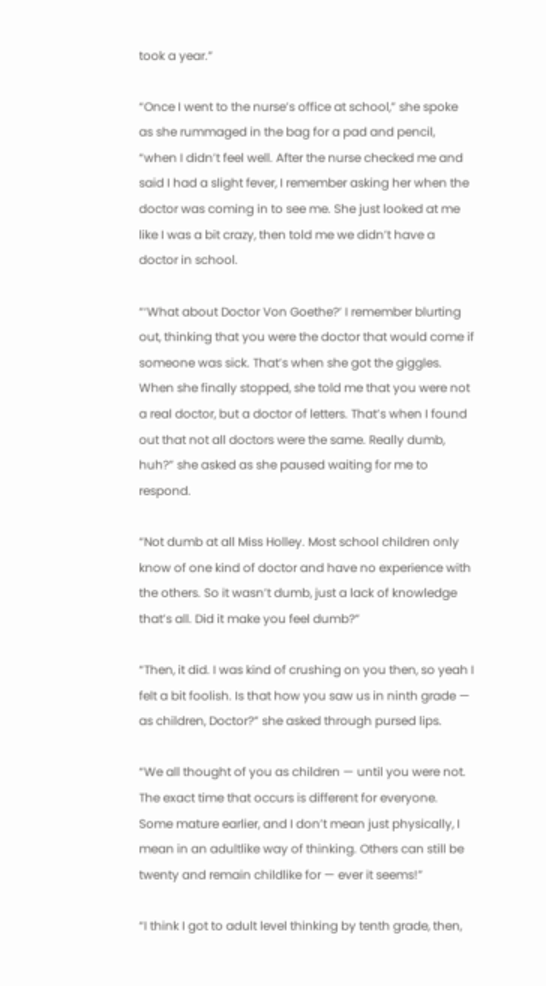took a year.”

“Once I went to the nurse’s office at school,” she spoke as she rummaged in the bag for a pad and pencil, “when I didn’t feel well. After the nurse checked me and said I had a slight fever, I remember asking her when the doctor was coming in to see me. She just looked at me like I was a bit crazy, then told me we didn’t have a doctor in school.

“‘What about Doctor Von Goethe?’ I remember blurting out, thinking that you were the doctor that would come if someone was sick. That’s when she got the giggles. When she finally stopped, she told me that you were not a real doctor, but a doctor of letters. That’s when I found out that not all doctors were the same. Really dumb, huh?” she asked as she paused waiting for me to respond.

“Not dumb at all Miss Holley. Most school children only know of one kind of doctor and have no experience with the others. So it wasn’t dumb, just a lack of knowledge that’s all. Did it make you feel dumb?”

“Then, it did. I was kind of crushing on you then, so yeah I felt a bit foolish. Is that how you saw us in ninth grade — as children, Doctor?” she asked through pursed lips.

“We all thought of you as children — until you were not. The exact time that occurs is different for everyone. Some mature earlier, and I don’t mean just physically, I mean in an adultlike way of thinking. Others can still be twenty and remain childlike for — ever it seems!”

“I think I got to adult level thinking by tenth grade, then,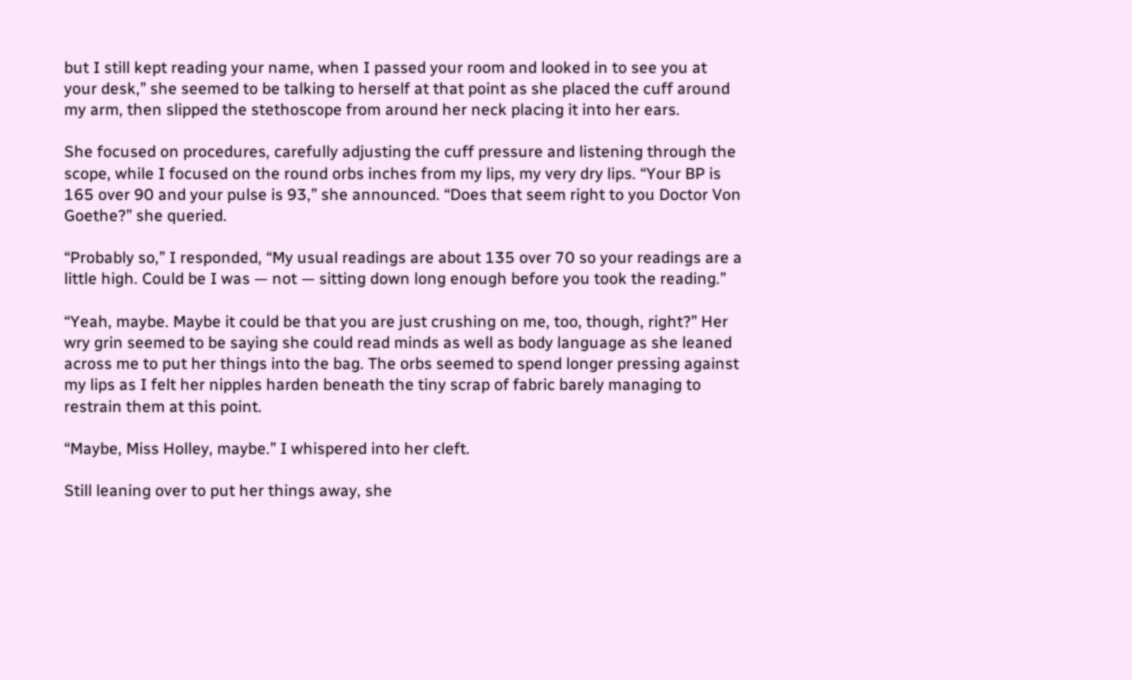but I still kept reading your name, when I passed your room and looked in to see you at your desk,” she seemed to be talking to herself at that point as she placed the cuff around my arm, then slipped the stethoscope from around her neck placing it into her ears.

She focused on procedures, carefully adjusting the cuff pressure and listening through the scope, while I focused on the round orbs inches from my lips, my very dry lips. “Your BP is 165 over 90 and your pulse is 93,” she announced. “Does that seem right to you Doctor Von Goethe?” she queried.

“Probably so,” I responded, “My usual readings are about 135 over 70 so your readings are a little high. Could be I was — not — sitting down long enough before you took the reading.”

“Yeah, maybe. Maybe it could be that you are just crushing on me, too, though, right?” Her wry grin seemed to be saying she could read minds as well as body language as she leaned across me to put her things into the bag. The orbs seemed to spend longer pressing against my lips as I felt her nipples harden beneath the tiny scrap of fabric barely managing to restrain them at this point.

“Maybe, Miss Holley, maybe.” I whispered into her cleft.

Still leaning over to put her things away, she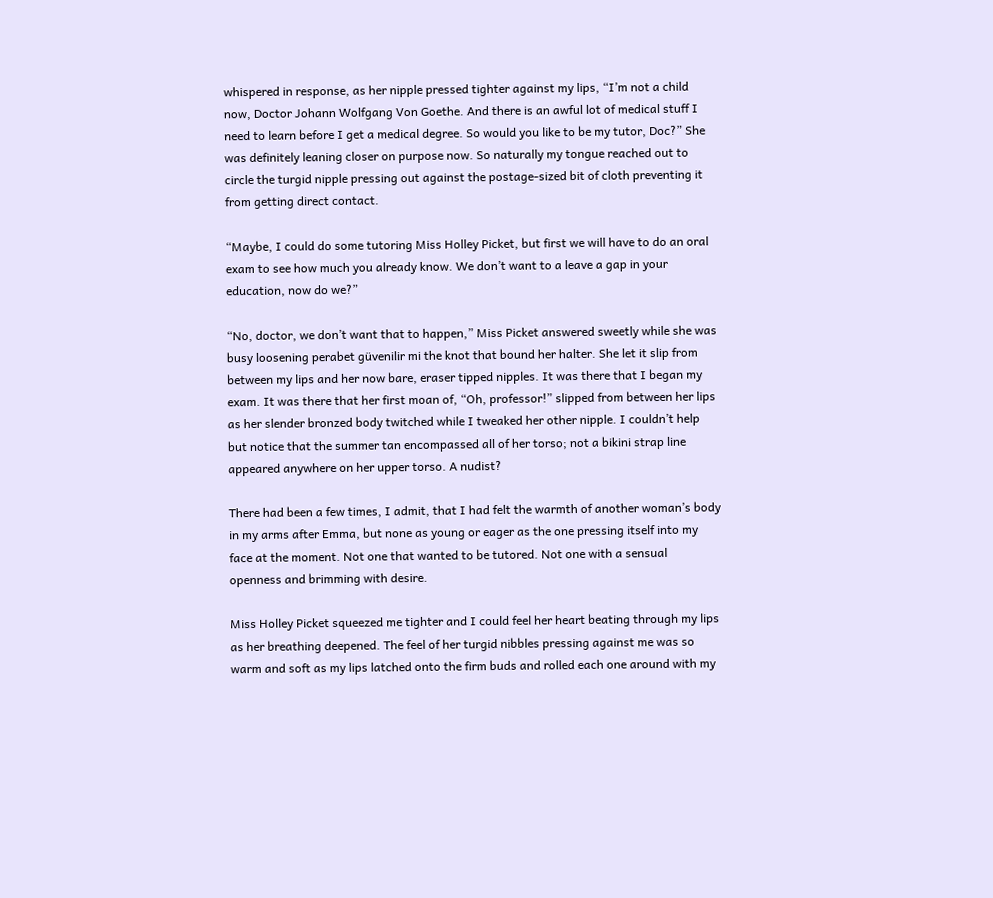whispered in response, as her nipple pressed tighter against my lips, “I’m not a child now, Doctor Johann Wolfgang Von Goethe. And there is an awful lot of medical stuff I need to learn before I get a medical degree. So would you like to be my tutor, Doc?” She was definitely leaning closer on purpose now. So naturally my tongue reached out to circle the turgid nipple pressing out against the postage-sized bit of cloth preventing it from getting direct contact.

“Maybe, I could do some tutoring Miss Holley Picket, but first we will have to do an oral exam to see how much you already know. We don’t want to a leave a gap in your education, now do we?”

“No, doctor, we don’t want that to happen,” Miss Picket answered sweetly while she was busy loosening perabet güvenilir mi the knot that bound her halter. She let it slip from between my lips and her now bare, eraser tipped nipples. It was there that I began my exam. It was there that her first moan of, “Oh, professor!” slipped from between her lips as her slender bronzed body twitched while I tweaked her other nipple. I couldn’t help but notice that the summer tan encompassed all of her torso; not a bikini strap line appeared anywhere on her upper torso. A nudist?

There had been a few times, I admit, that I had felt the warmth of another woman’s body in my arms after Emma, but none as young or eager as the one pressing itself into my face at the moment. Not one that wanted to be tutored. Not one with a sensual openness and brimming with desire.

Miss Holley Picket squeezed me tighter and I could feel her heart beating through my lips as her breathing deepened. The feel of her turgid nibbles pressing against me was so warm and soft as my lips latched onto the firm buds and rolled each one around with my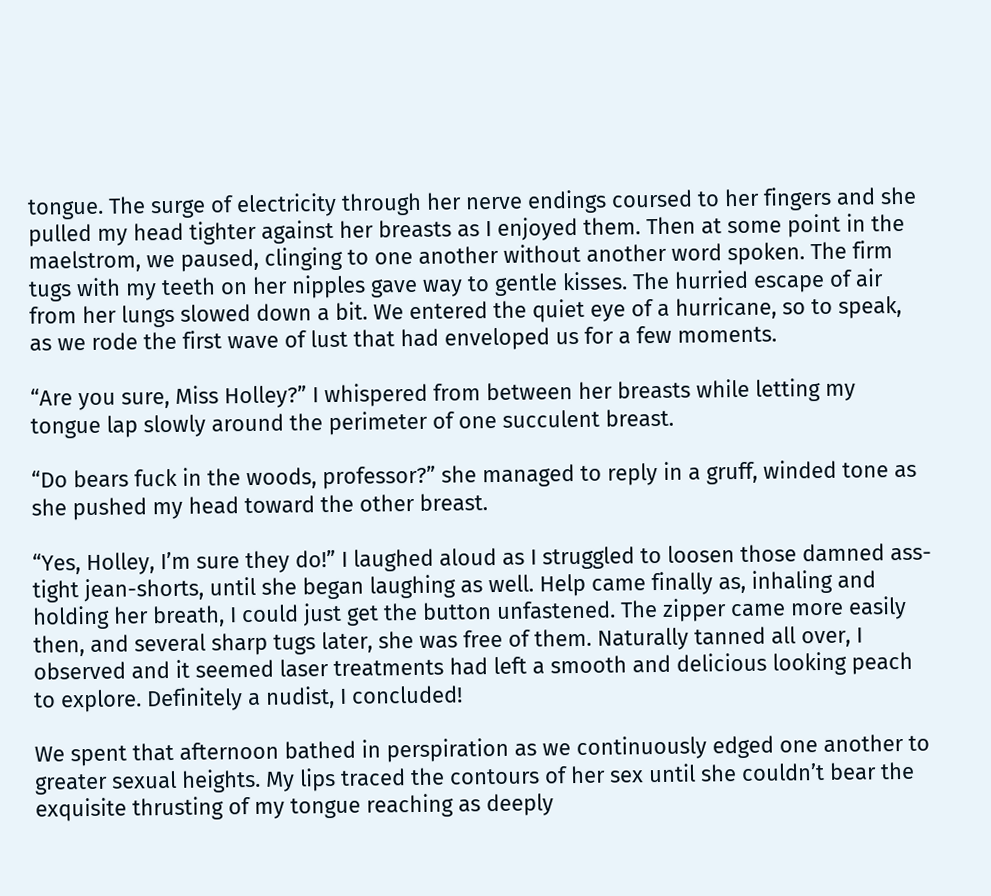tongue. The surge of electricity through her nerve endings coursed to her fingers and she pulled my head tighter against her breasts as I enjoyed them. Then at some point in the maelstrom, we paused, clinging to one another without another word spoken. The firm tugs with my teeth on her nipples gave way to gentle kisses. The hurried escape of air from her lungs slowed down a bit. We entered the quiet eye of a hurricane, so to speak, as we rode the first wave of lust that had enveloped us for a few moments.

“Are you sure, Miss Holley?” I whispered from between her breasts while letting my tongue lap slowly around the perimeter of one succulent breast.

“Do bears fuck in the woods, professor?” she managed to reply in a gruff, winded tone as she pushed my head toward the other breast.

“Yes, Holley, I’m sure they do!” I laughed aloud as I struggled to loosen those damned ass-tight jean-shorts, until she began laughing as well. Help came finally as, inhaling and holding her breath, I could just get the button unfastened. The zipper came more easily then, and several sharp tugs later, she was free of them. Naturally tanned all over, I observed and it seemed laser treatments had left a smooth and delicious looking peach to explore. Definitely a nudist, I concluded!

We spent that afternoon bathed in perspiration as we continuously edged one another to greater sexual heights. My lips traced the contours of her sex until she couldn’t bear the exquisite thrusting of my tongue reaching as deeply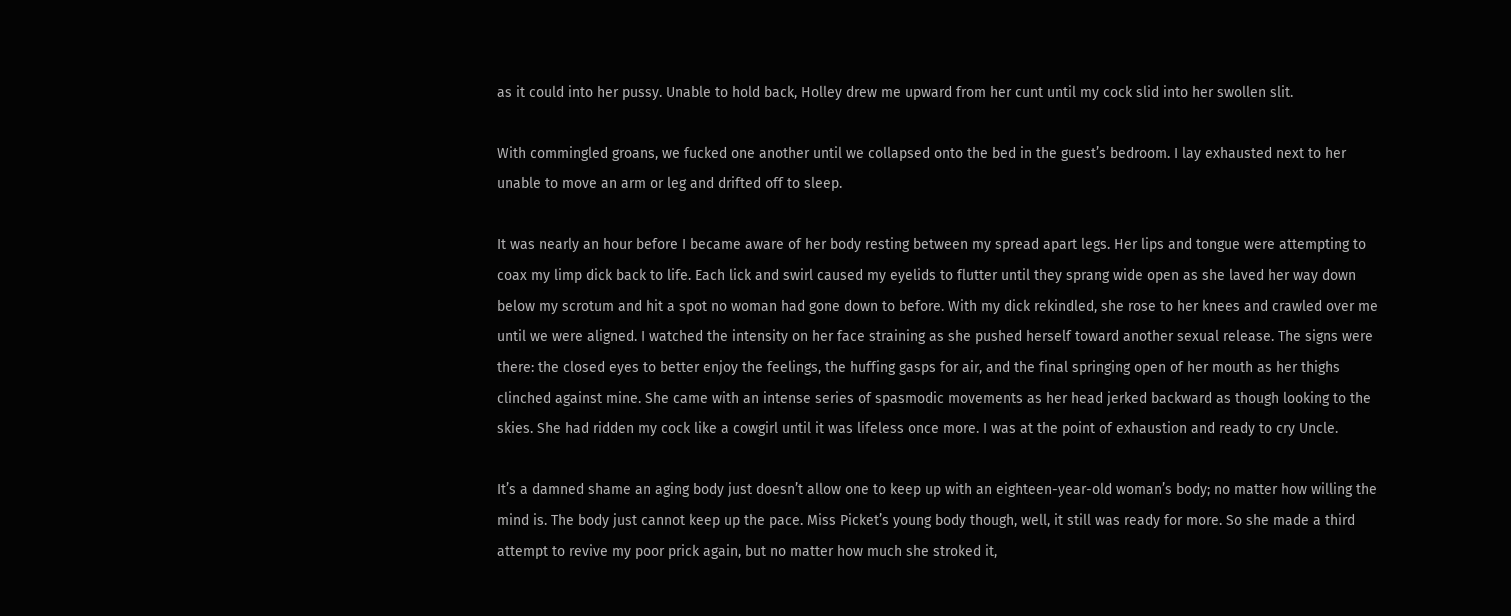as it could into her pussy. Unable to hold back, Holley drew me upward from her cunt until my cock slid into her swollen slit.

With commingled groans, we fucked one another until we collapsed onto the bed in the guest’s bedroom. I lay exhausted next to her unable to move an arm or leg and drifted off to sleep.

It was nearly an hour before I became aware of her body resting between my spread apart legs. Her lips and tongue were attempting to coax my limp dick back to life. Each lick and swirl caused my eyelids to flutter until they sprang wide open as she laved her way down below my scrotum and hit a spot no woman had gone down to before. With my dick rekindled, she rose to her knees and crawled over me until we were aligned. I watched the intensity on her face straining as she pushed herself toward another sexual release. The signs were there: the closed eyes to better enjoy the feelings, the huffing gasps for air, and the final springing open of her mouth as her thighs clinched against mine. She came with an intense series of spasmodic movements as her head jerked backward as though looking to the skies. She had ridden my cock like a cowgirl until it was lifeless once more. I was at the point of exhaustion and ready to cry Uncle.

It’s a damned shame an aging body just doesn’t allow one to keep up with an eighteen-year-old woman’s body; no matter how willing the mind is. The body just cannot keep up the pace. Miss Picket’s young body though, well, it still was ready for more. So she made a third attempt to revive my poor prick again, but no matter how much she stroked it,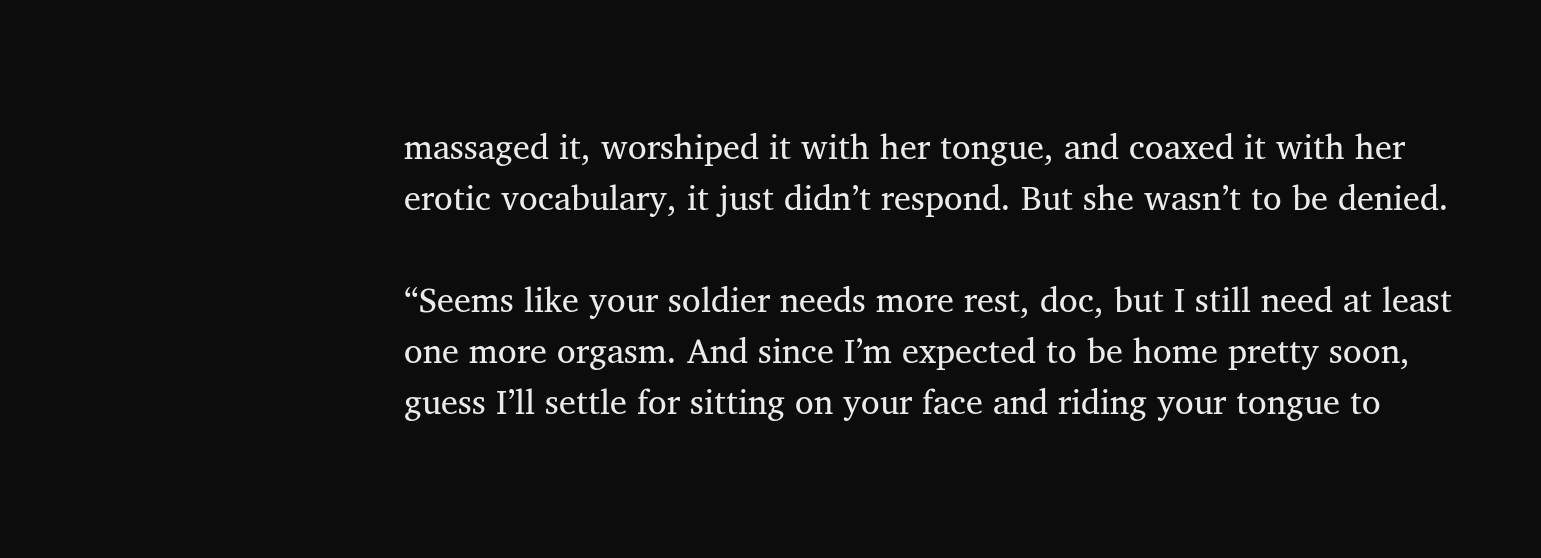massaged it, worshiped it with her tongue, and coaxed it with her erotic vocabulary, it just didn’t respond. But she wasn’t to be denied.

“Seems like your soldier needs more rest, doc, but I still need at least one more orgasm. And since I’m expected to be home pretty soon, guess I’ll settle for sitting on your face and riding your tongue to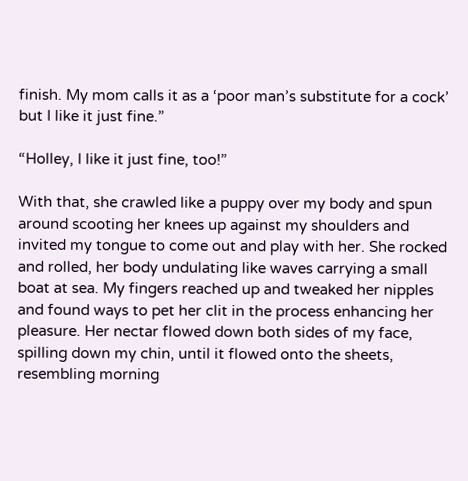finish. My mom calls it as a ‘poor man’s substitute for a cock’ but I like it just fine.”

“Holley, I like it just fine, too!”

With that, she crawled like a puppy over my body and spun around scooting her knees up against my shoulders and invited my tongue to come out and play with her. She rocked and rolled, her body undulating like waves carrying a small boat at sea. My fingers reached up and tweaked her nipples and found ways to pet her clit in the process enhancing her pleasure. Her nectar flowed down both sides of my face, spilling down my chin, until it flowed onto the sheets, resembling morning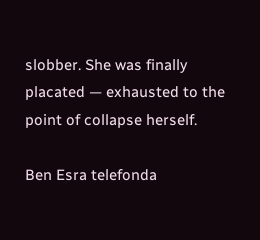slobber. She was finally placated — exhausted to the point of collapse herself.

Ben Esra telefonda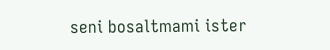seni bosaltmami ister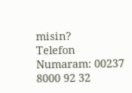misin?
Telefon Numaram: 00237 8000 92 32